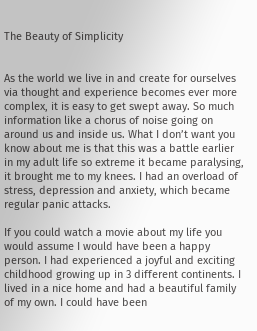The Beauty of Simplicity


As the world we live in and create for ourselves via thought and experience becomes ever more complex, it is easy to get swept away. So much information like a chorus of noise going on around us and inside us. What I don’t want you know about me is that this was a battle earlier in my adult life so extreme it became paralysing, it brought me to my knees. I had an overload of stress, depression and anxiety, which became regular panic attacks.

If you could watch a movie about my life you would assume I would have been a happy person. I had experienced a joyful and exciting childhood growing up in 3 different continents. I lived in a nice home and had a beautiful family of my own. I could have been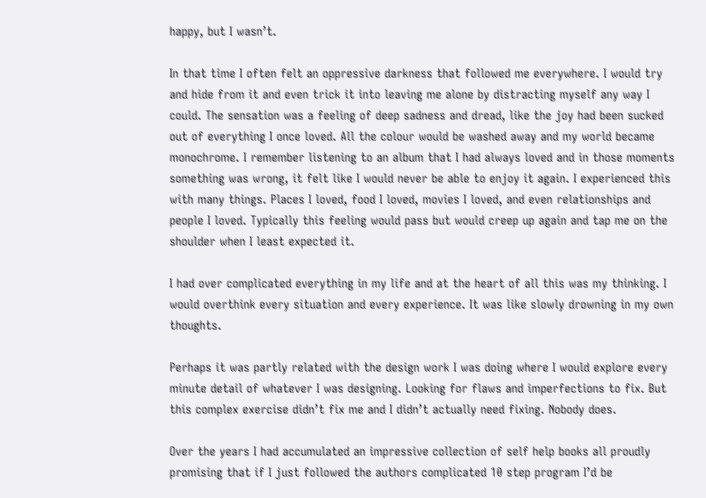happy, but I wasn’t.

In that time I often felt an oppressive darkness that followed me everywhere. I would try and hide from it and even trick it into leaving me alone by distracting myself any way I could. The sensation was a feeling of deep sadness and dread, like the joy had been sucked out of everything I once loved. All the colour would be washed away and my world became monochrome. I remember listening to an album that I had always loved and in those moments something was wrong, it felt like I would never be able to enjoy it again. I experienced this with many things. Places I loved, food I loved, movies I loved, and even relationships and people I loved. Typically this feeling would pass but would creep up again and tap me on the shoulder when I least expected it.

I had over complicated everything in my life and at the heart of all this was my thinking. I would overthink every situation and every experience. It was like slowly drowning in my own thoughts.

Perhaps it was partly related with the design work I was doing where I would explore every minute detail of whatever I was designing. Looking for flaws and imperfections to fix. But this complex exercise didn’t fix me and I didn’t actually need fixing. Nobody does.

Over the years I had accumulated an impressive collection of self help books all proudly promising that if I just followed the authors complicated 10 step program I’d be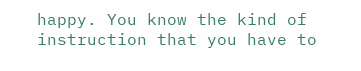happy. You know the kind of instruction that you have to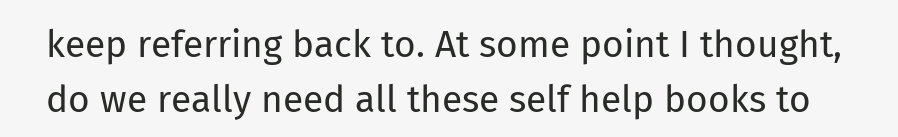keep referring back to. At some point I thought, do we really need all these self help books to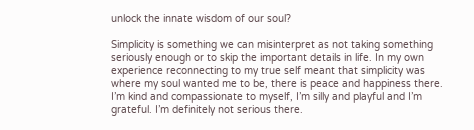unlock the innate wisdom of our soul?

Simplicity is something we can misinterpret as not taking something seriously enough or to skip the important details in life. In my own experience reconnecting to my true self meant that simplicity was where my soul wanted me to be, there is peace and happiness there. I’m kind and compassionate to myself, I’m silly and playful and I’m grateful. I’m definitely not serious there.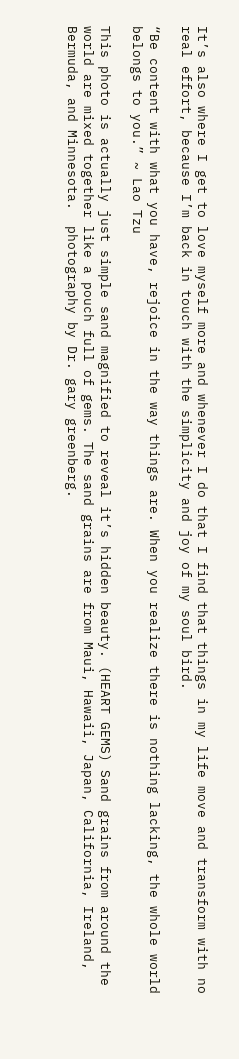It’s also where I get to love myself more and whenever I do that I find that things in my life move and transform with no real effort, because I’m back in touch with the simplicity and joy of my soul bird.

“Be content with what you have, rejoice in the way things are. When you realize there is nothing lacking, the whole world belongs to you.” ~ Lao Tzu

This photo is actually just simple sand magnified to reveal it’s hidden beauty. (HEART GEMS) Sand grains from around the world are mixed together like a pouch full of gems. The sand grains are from Maui, Hawaii, Japan, California, Ireland, Bermuda, and Minnesota.  photography by Dr. gary greenberg.